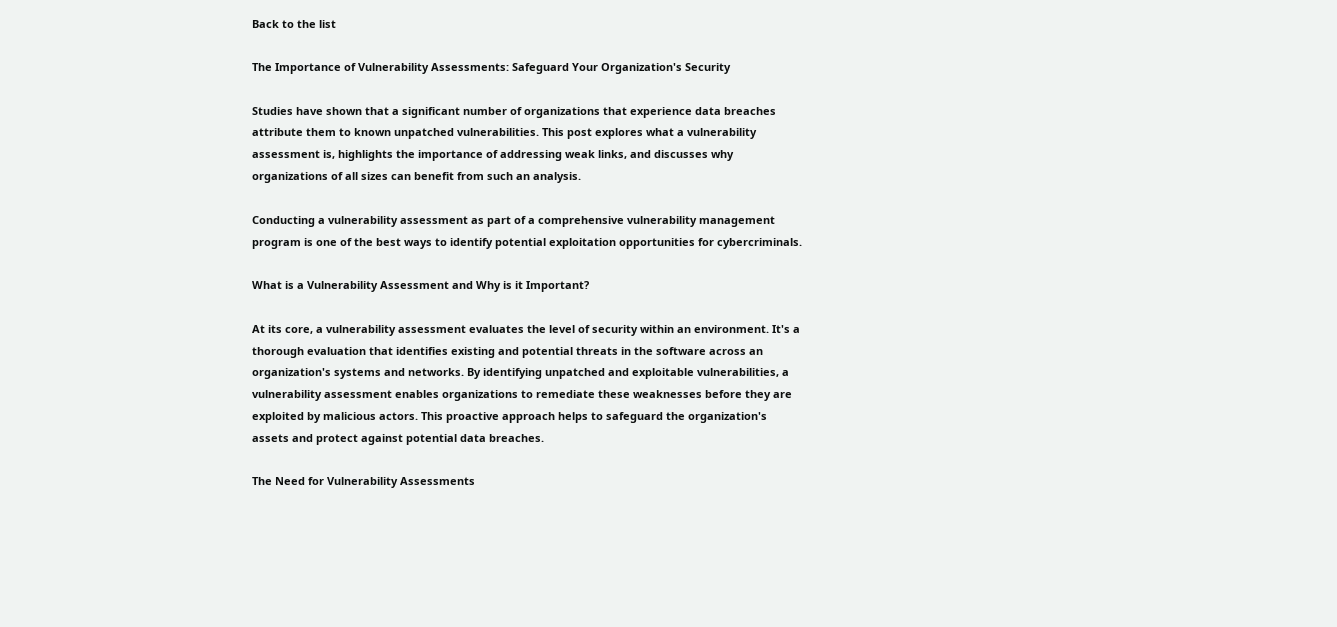Back to the list

The Importance of Vulnerability Assessments: Safeguard Your Organization's Security

Studies have shown that a significant number of organizations that experience data breaches attribute them to known unpatched vulnerabilities. This post explores what a vulnerability assessment is, highlights the importance of addressing weak links, and discusses why organizations of all sizes can benefit from such an analysis.

Conducting a vulnerability assessment as part of a comprehensive vulnerability management program is one of the best ways to identify potential exploitation opportunities for cybercriminals.

What is a Vulnerability Assessment and Why is it Important?

At its core, a vulnerability assessment evaluates the level of security within an environment. It's a thorough evaluation that identifies existing and potential threats in the software across an organization's systems and networks. By identifying unpatched and exploitable vulnerabilities, a vulnerability assessment enables organizations to remediate these weaknesses before they are exploited by malicious actors. This proactive approach helps to safeguard the organization's assets and protect against potential data breaches.

The Need for Vulnerability Assessments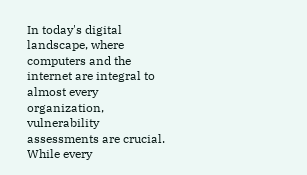In today's digital landscape, where computers and the internet are integral to almost every organization, vulnerability assessments are crucial. While every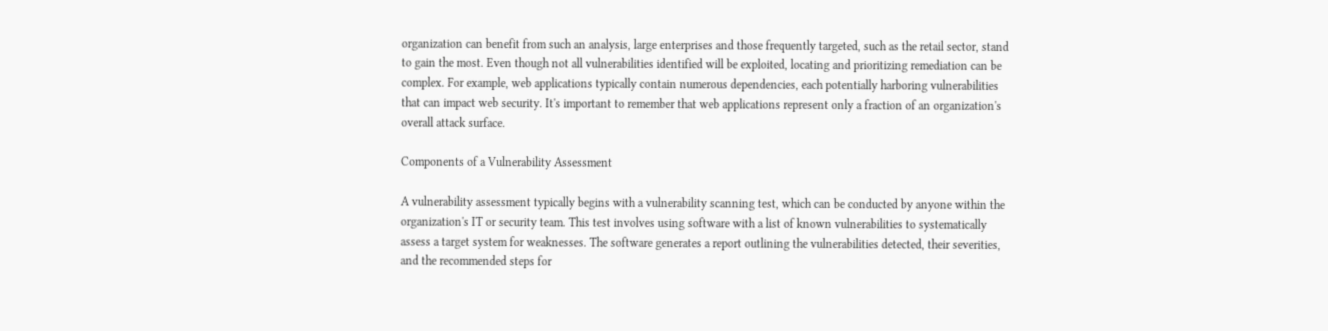organization can benefit from such an analysis, large enterprises and those frequently targeted, such as the retail sector, stand to gain the most. Even though not all vulnerabilities identified will be exploited, locating and prioritizing remediation can be complex. For example, web applications typically contain numerous dependencies, each potentially harboring vulnerabilities that can impact web security. It's important to remember that web applications represent only a fraction of an organization's overall attack surface.

Components of a Vulnerability Assessment

A vulnerability assessment typically begins with a vulnerability scanning test, which can be conducted by anyone within the organization's IT or security team. This test involves using software with a list of known vulnerabilities to systematically assess a target system for weaknesses. The software generates a report outlining the vulnerabilities detected, their severities, and the recommended steps for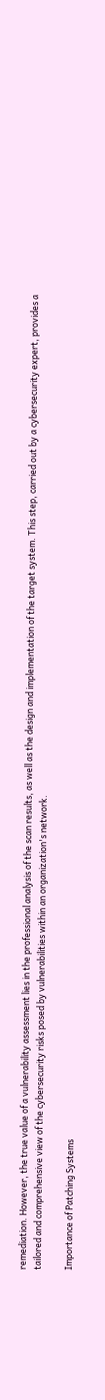remediation. However, the true value of a vulnerability assessment lies in the professional analysis of the scan results, as well as the design and implementation of the target system. This step, carried out by a cybersecurity expert, provides a tailored and comprehensive view of the cybersecurity risks posed by vulnerabilities within an organization's network.

Importance of Patching Systems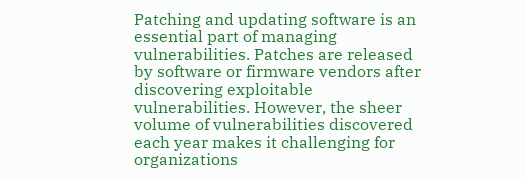Patching and updating software is an essential part of managing vulnerabilities. Patches are released by software or firmware vendors after discovering exploitable vulnerabilities. However, the sheer volume of vulnerabilities discovered each year makes it challenging for organizations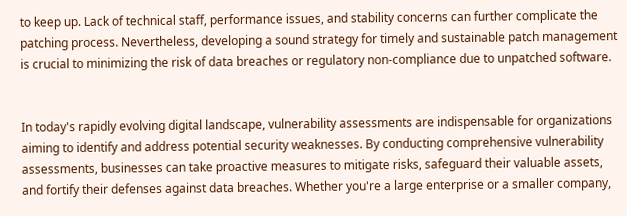to keep up. Lack of technical staff, performance issues, and stability concerns can further complicate the patching process. Nevertheless, developing a sound strategy for timely and sustainable patch management is crucial to minimizing the risk of data breaches or regulatory non-compliance due to unpatched software.


In today's rapidly evolving digital landscape, vulnerability assessments are indispensable for organizations aiming to identify and address potential security weaknesses. By conducting comprehensive vulnerability assessments, businesses can take proactive measures to mitigate risks, safeguard their valuable assets, and fortify their defenses against data breaches. Whether you're a large enterprise or a smaller company,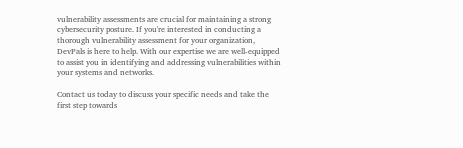vulnerability assessments are crucial for maintaining a strong cybersecurity posture. If you're interested in conducting a thorough vulnerability assessment for your organization, DevPals is here to help. With our expertise we are well-equipped to assist you in identifying and addressing vulnerabilities within your systems and networks.

Contact us today to discuss your specific needs and take the first step towards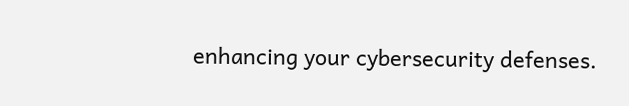enhancing your cybersecurity defenses.